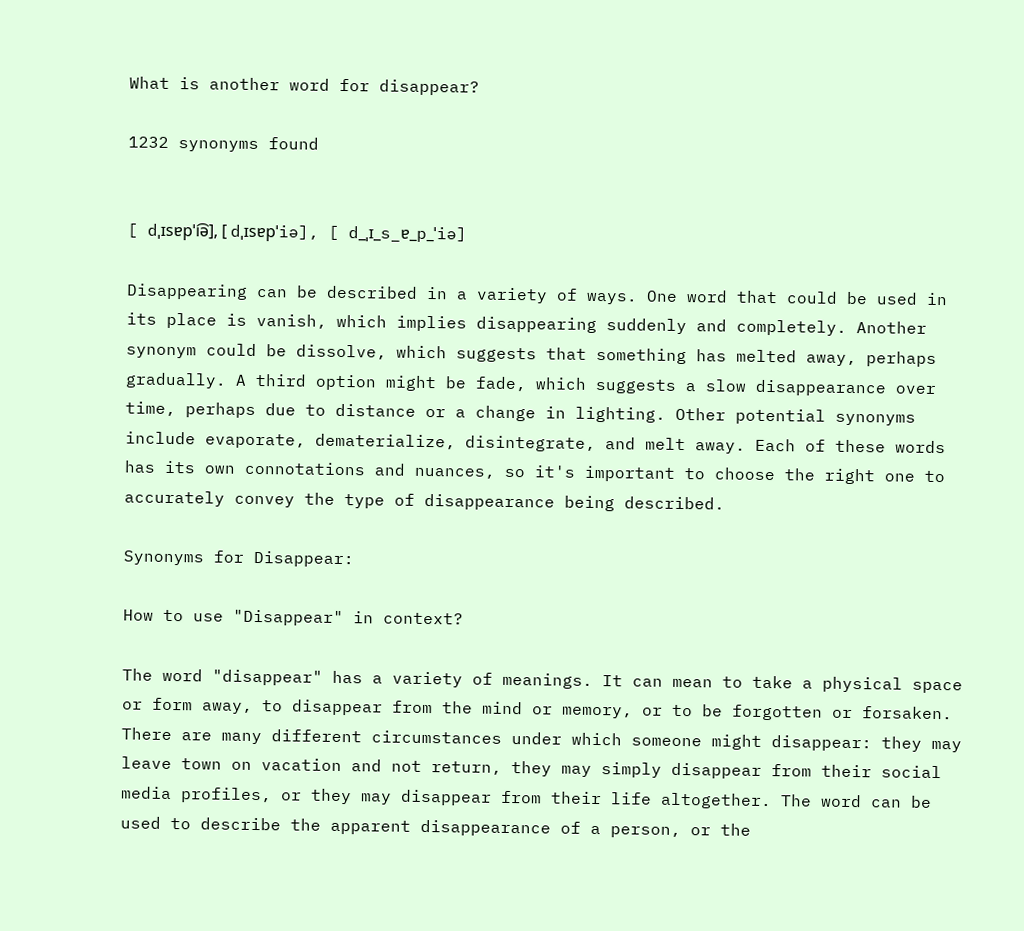What is another word for disappear?

1232 synonyms found


[ dˌɪsɐpˈi͡ə], [ dˌɪsɐpˈiə], [ d_ˌɪ_s_ɐ_p_ˈiə]

Disappearing can be described in a variety of ways. One word that could be used in its place is vanish, which implies disappearing suddenly and completely. Another synonym could be dissolve, which suggests that something has melted away, perhaps gradually. A third option might be fade, which suggests a slow disappearance over time, perhaps due to distance or a change in lighting. Other potential synonyms include evaporate, dematerialize, disintegrate, and melt away. Each of these words has its own connotations and nuances, so it's important to choose the right one to accurately convey the type of disappearance being described.

Synonyms for Disappear:

How to use "Disappear" in context?

The word "disappear" has a variety of meanings. It can mean to take a physical space or form away, to disappear from the mind or memory, or to be forgotten or forsaken. There are many different circumstances under which someone might disappear: they may leave town on vacation and not return, they may simply disappear from their social media profiles, or they may disappear from their life altogether. The word can be used to describe the apparent disappearance of a person, or the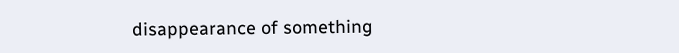disappearance of something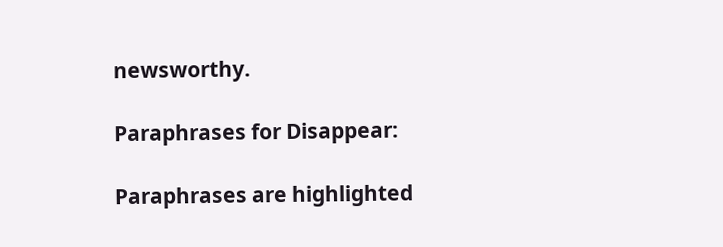newsworthy.

Paraphrases for Disappear:

Paraphrases are highlighted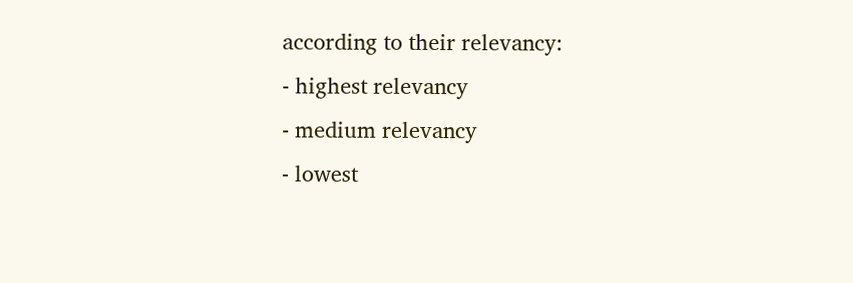according to their relevancy:
- highest relevancy
- medium relevancy
- lowest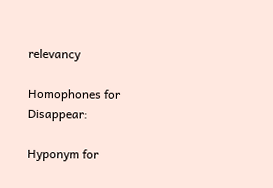relevancy

Homophones for Disappear:

Hyponym for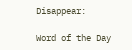Disappear:

Word of the Day